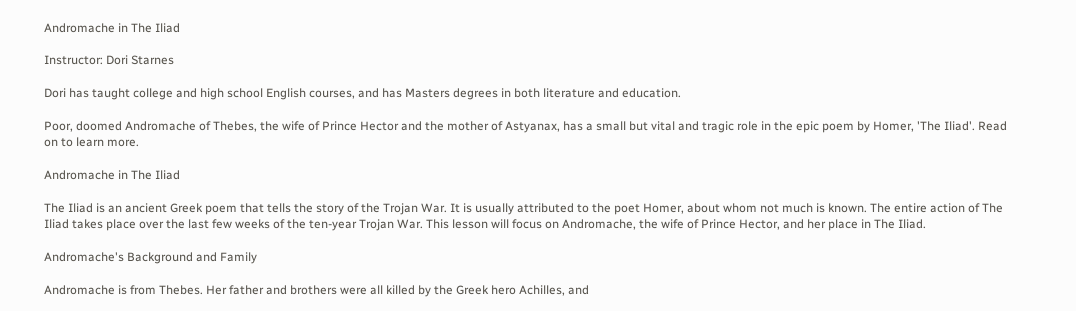Andromache in The Iliad

Instructor: Dori Starnes

Dori has taught college and high school English courses, and has Masters degrees in both literature and education.

Poor, doomed Andromache of Thebes, the wife of Prince Hector and the mother of Astyanax, has a small but vital and tragic role in the epic poem by Homer, 'The Iliad'. Read on to learn more.

Andromache in The Iliad

The Iliad is an ancient Greek poem that tells the story of the Trojan War. It is usually attributed to the poet Homer, about whom not much is known. The entire action of The Iliad takes place over the last few weeks of the ten-year Trojan War. This lesson will focus on Andromache, the wife of Prince Hector, and her place in The Iliad.

Andromache's Background and Family

Andromache is from Thebes. Her father and brothers were all killed by the Greek hero Achilles, and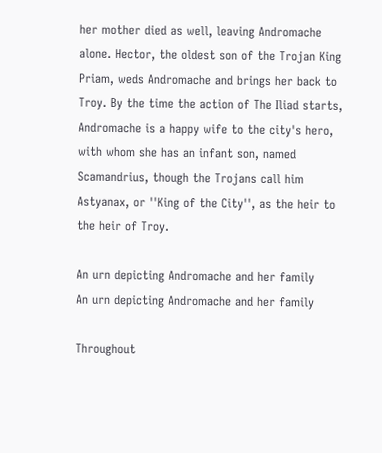her mother died as well, leaving Andromache alone. Hector, the oldest son of the Trojan King Priam, weds Andromache and brings her back to Troy. By the time the action of The Iliad starts, Andromache is a happy wife to the city's hero, with whom she has an infant son, named Scamandrius, though the Trojans call him Astyanax, or ''King of the City'', as the heir to the heir of Troy.

An urn depicting Andromache and her family
An urn depicting Andromache and her family

Throughout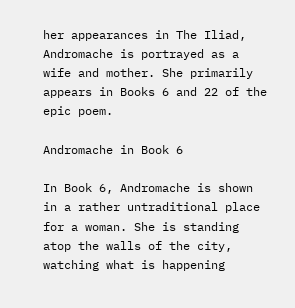her appearances in The Iliad, Andromache is portrayed as a wife and mother. She primarily appears in Books 6 and 22 of the epic poem.

Andromache in Book 6

In Book 6, Andromache is shown in a rather untraditional place for a woman. She is standing atop the walls of the city, watching what is happening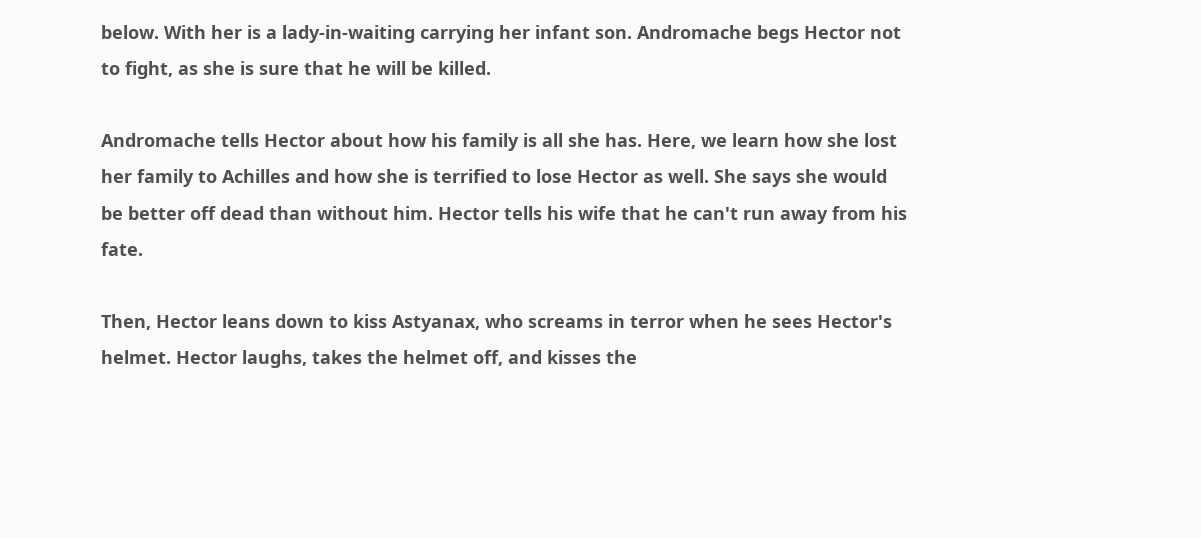below. With her is a lady-in-waiting carrying her infant son. Andromache begs Hector not to fight, as she is sure that he will be killed.

Andromache tells Hector about how his family is all she has. Here, we learn how she lost her family to Achilles and how she is terrified to lose Hector as well. She says she would be better off dead than without him. Hector tells his wife that he can't run away from his fate.

Then, Hector leans down to kiss Astyanax, who screams in terror when he sees Hector's helmet. Hector laughs, takes the helmet off, and kisses the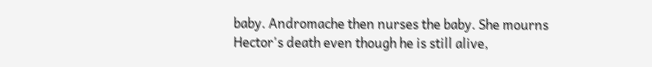baby. Andromache then nurses the baby. She mourns Hector's death even though he is still alive,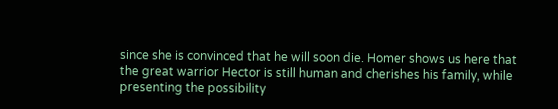since she is convinced that he will soon die. Homer shows us here that the great warrior Hector is still human and cherishes his family, while presenting the possibility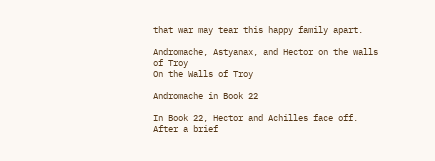that war may tear this happy family apart.

Andromache, Astyanax, and Hector on the walls of Troy
On the Walls of Troy

Andromache in Book 22

In Book 22, Hector and Achilles face off. After a brief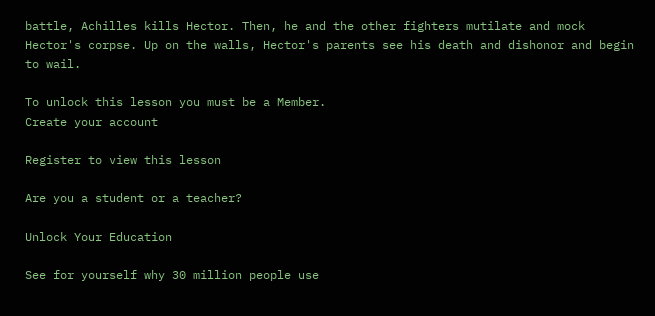battle, Achilles kills Hector. Then, he and the other fighters mutilate and mock Hector's corpse. Up on the walls, Hector's parents see his death and dishonor and begin to wail.

To unlock this lesson you must be a Member.
Create your account

Register to view this lesson

Are you a student or a teacher?

Unlock Your Education

See for yourself why 30 million people use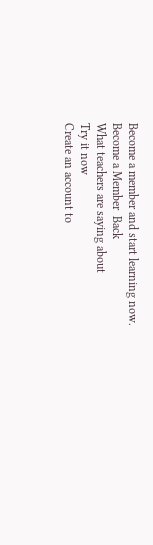Become a member and start learning now.
Become a Member  Back
What teachers are saying about
Try it now
Create an account to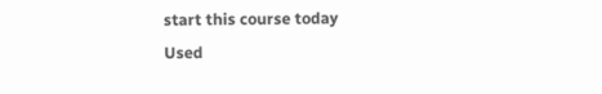start this course today
Used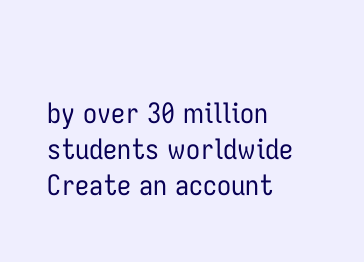by over 30 million students worldwide
Create an account